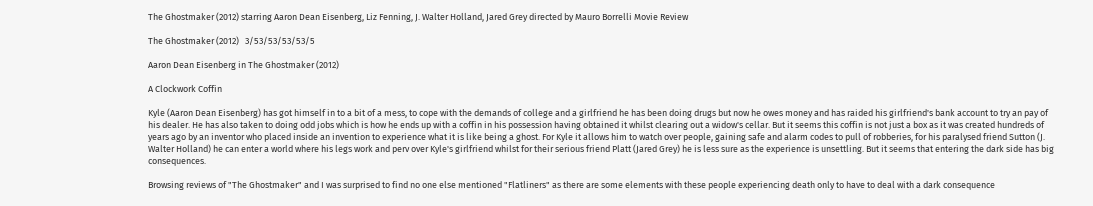The Ghostmaker (2012) starring Aaron Dean Eisenberg, Liz Fenning, J. Walter Holland, Jared Grey directed by Mauro Borrelli Movie Review

The Ghostmaker (2012)   3/53/53/53/53/5

Aaron Dean Eisenberg in The Ghostmaker (2012)

A Clockwork Coffin

Kyle (Aaron Dean Eisenberg) has got himself in to a bit of a mess, to cope with the demands of college and a girlfriend he has been doing drugs but now he owes money and has raided his girlfriend's bank account to try an pay of his dealer. He has also taken to doing odd jobs which is how he ends up with a coffin in his possession having obtained it whilst clearing out a widow's cellar. But it seems this coffin is not just a box as it was created hundreds of years ago by an inventor who placed inside an invention to experience what it is like being a ghost. For Kyle it allows him to watch over people, gaining safe and alarm codes to pull of robberies, for his paralysed friend Sutton (J. Walter Holland) he can enter a world where his legs work and perv over Kyle's girlfriend whilst for their serious friend Platt (Jared Grey) he is less sure as the experience is unsettling. But it seems that entering the dark side has big consequences.

Browsing reviews of "The Ghostmaker" and I was surprised to find no one else mentioned "Flatliners" as there are some elements with these people experiencing death only to have to deal with a dark consequence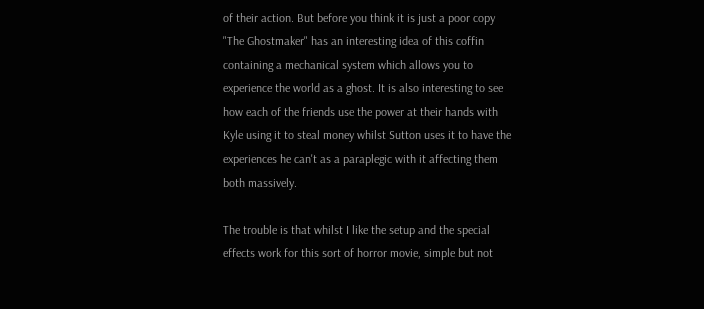of their action. But before you think it is just a poor copy "The Ghostmaker" has an interesting idea of this coffin containing a mechanical system which allows you to experience the world as a ghost. It is also interesting to see how each of the friends use the power at their hands with Kyle using it to steal money whilst Sutton uses it to have the experiences he can't as a paraplegic with it affecting them both massively.

The trouble is that whilst I like the setup and the special effects work for this sort of horror movie, simple but not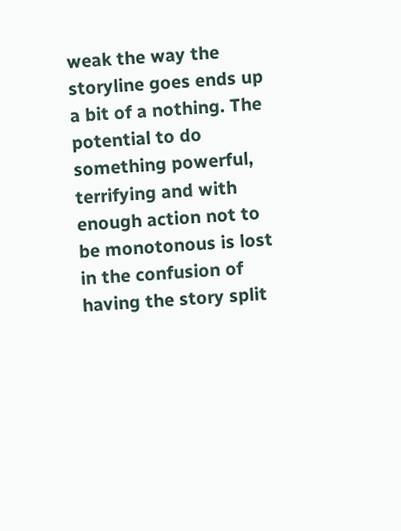weak the way the storyline goes ends up a bit of a nothing. The potential to do something powerful, terrifying and with enough action not to be monotonous is lost in the confusion of having the story split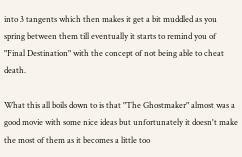into 3 tangents which then makes it get a bit muddled as you spring between them till eventually it starts to remind you of "Final Destination" with the concept of not being able to cheat death.

What this all boils down to is that "The Ghostmaker" almost was a good movie with some nice ideas but unfortunately it doesn't make the most of them as it becomes a little too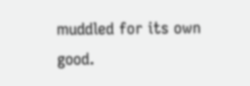muddled for its own good.